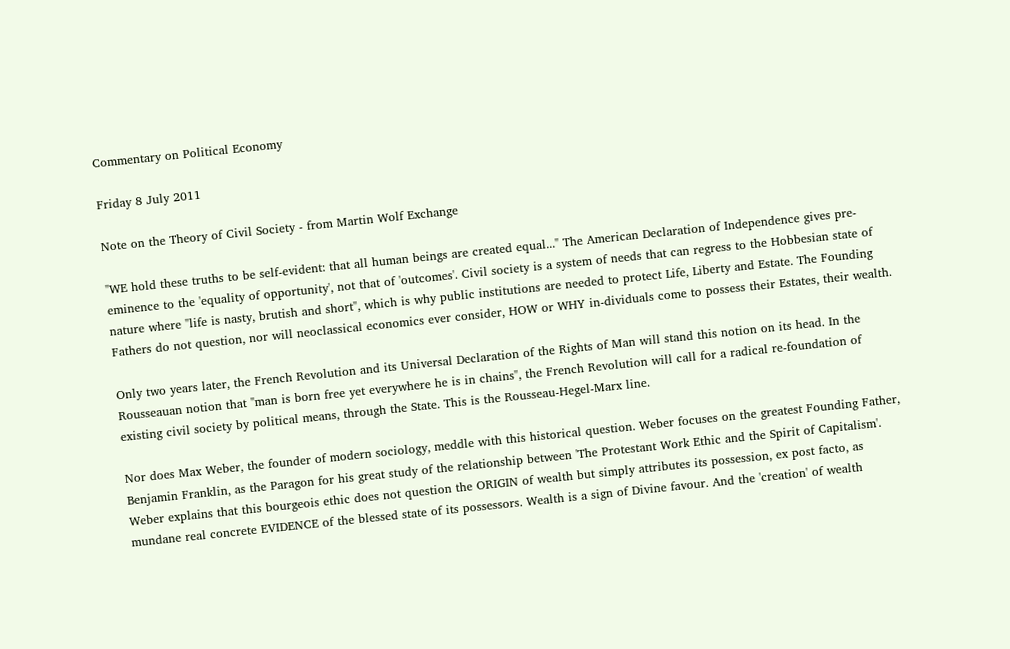Commentary on Political Economy

Friday 8 July 2011

Note on the Theory of Civil Society - from Martin Wolf Exchange

"WE hold these truths to be self-evident: that all human beings are created equal..." The American Declaration of Independence gives pre-eminence to the 'equality of opportunity', not that of 'outcomes'. Civil society is a system of needs that can regress to the Hobbesian state of nature where "life is nasty, brutish and short", which is why public institutions are needed to protect Life, Liberty and Estate. The Founding Fathers do not question, nor will neoclassical economics ever consider, HOW or WHY in-dividuals come to possess their Estates, their wealth.

Only two years later, the French Revolution and its Universal Declaration of the Rights of Man will stand this notion on its head. In the Rousseauan notion that "man is born free yet everywhere he is in chains", the French Revolution will call for a radical re-foundation of existing civil society by political means, through the State. This is the Rousseau-Hegel-Marx line.

Nor does Max Weber, the founder of modern sociology, meddle with this historical question. Weber focuses on the greatest Founding Father, Benjamin Franklin, as the Paragon for his great study of the relationship between 'The Protestant Work Ethic and the Spirit of Capitalism'. Weber explains that this bourgeois ethic does not question the ORIGIN of wealth but simply attributes its possession, ex post facto, as mundane real concrete EVIDENCE of the blessed state of its possessors. Wealth is a sign of Divine favour. And the 'creation' of wealth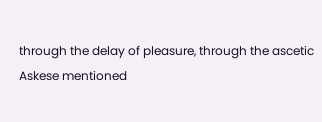through the delay of pleasure, through the ascetic Askese mentioned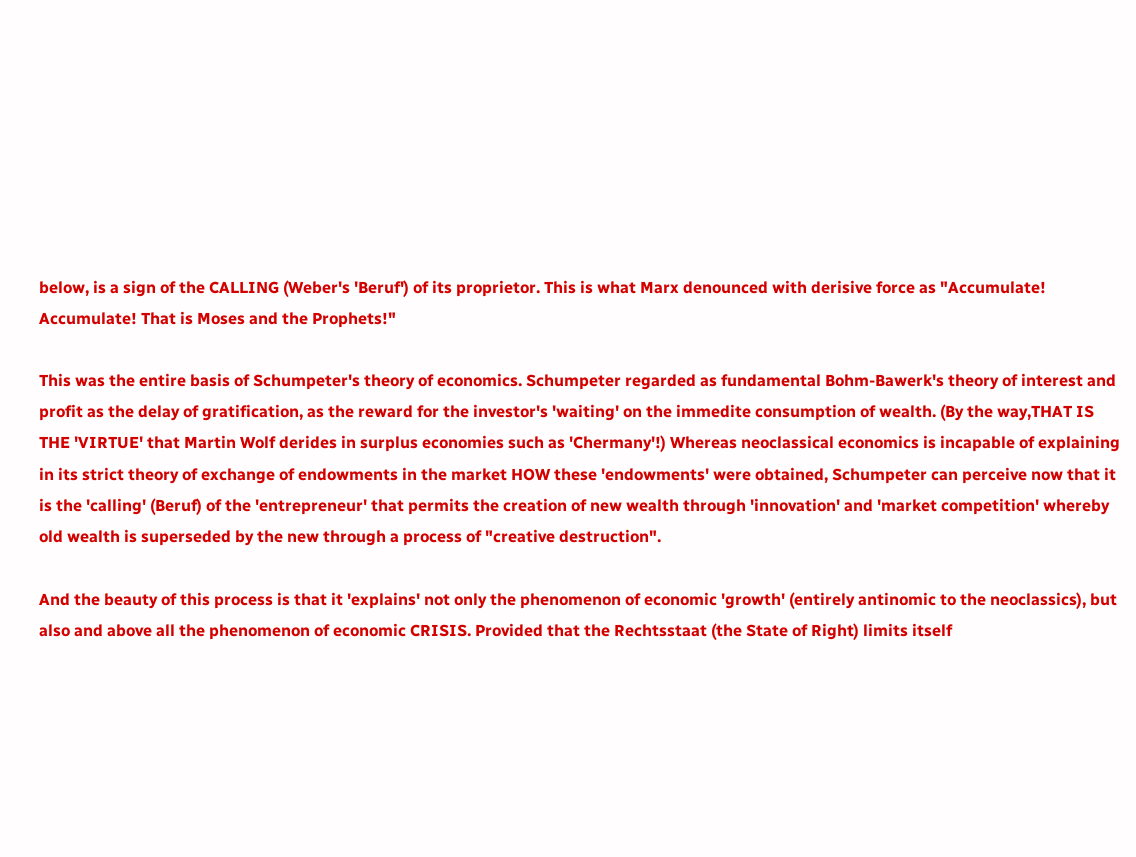below, is a sign of the CALLING (Weber's 'Beruf') of its proprietor. This is what Marx denounced with derisive force as "Accumulate! Accumulate! That is Moses and the Prophets!"

This was the entire basis of Schumpeter's theory of economics. Schumpeter regarded as fundamental Bohm-Bawerk's theory of interest and profit as the delay of gratification, as the reward for the investor's 'waiting' on the immedite consumption of wealth. (By the way,THAT IS THE 'VIRTUE' that Martin Wolf derides in surplus economies such as 'Chermany'!) Whereas neoclassical economics is incapable of explaining in its strict theory of exchange of endowments in the market HOW these 'endowments' were obtained, Schumpeter can perceive now that it is the 'calling' (Beruf) of the 'entrepreneur' that permits the creation of new wealth through 'innovation' and 'market competition' whereby old wealth is superseded by the new through a process of "creative destruction".

And the beauty of this process is that it 'explains' not only the phenomenon of economic 'growth' (entirely antinomic to the neoclassics), but also and above all the phenomenon of economic CRISIS. Provided that the Rechtsstaat (the State of Right) limits itself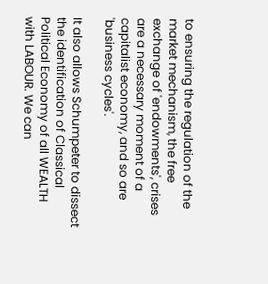to ensuring the regulation of the market mechanism, the free exchange of 'endowments', crises are a necessary moment of a capitalist economy, and so are 'business cycles'.

It also allows Schumpeter to dissect the identification of Classical Political Economy of all WEALTH with LABOUR. We can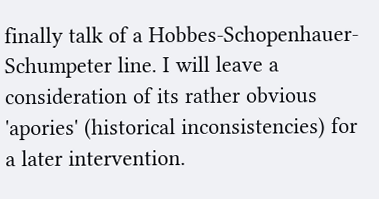finally talk of a Hobbes-Schopenhauer-Schumpeter line. I will leave a consideration of its rather obvious 'apories' (historical inconsistencies) for a later intervention.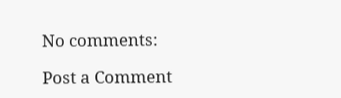No comments:

Post a Comment